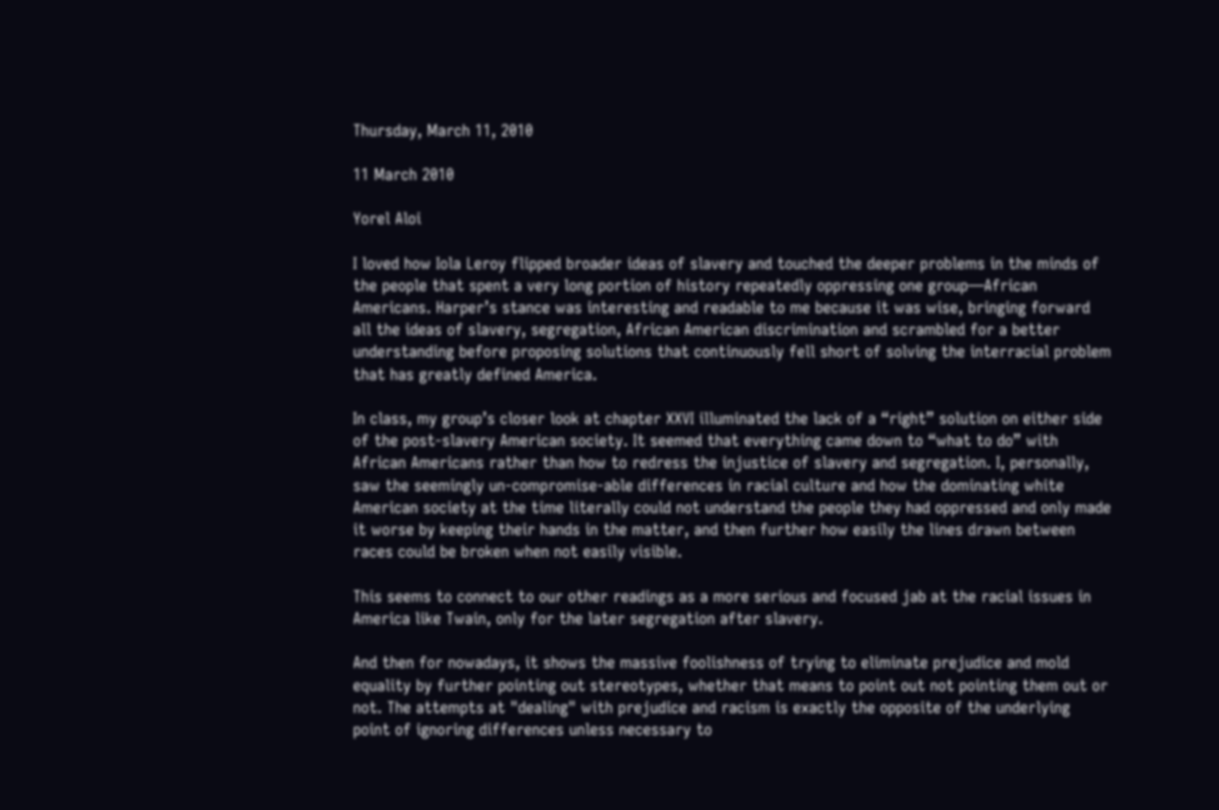Thursday, March 11, 2010

11 March 2010

Yorel Aloi

I loved how Iola Leroy flipped broader ideas of slavery and touched the deeper problems in the minds of the people that spent a very long portion of history repeatedly oppressing one group—African Americans. Harper’s stance was interesting and readable to me because it was wise, bringing forward all the ideas of slavery, segregation, African American discrimination and scrambled for a better understanding before proposing solutions that continuously fell short of solving the interracial problem that has greatly defined America.

In class, my group’s closer look at chapter XXVI illuminated the lack of a “right” solution on either side of the post-slavery American society. It seemed that everything came down to “what to do” with African Americans rather than how to redress the injustice of slavery and segregation. I, personally, saw the seemingly un-compromise-able differences in racial culture and how the dominating white American society at the time literally could not understand the people they had oppressed and only made it worse by keeping their hands in the matter, and then further how easily the lines drawn between races could be broken when not easily visible.

This seems to connect to our other readings as a more serious and focused jab at the racial issues in America like Twain, only for the later segregation after slavery.

And then for nowadays, it shows the massive foolishness of trying to eliminate prejudice and mold equality by further pointing out stereotypes, whether that means to point out not pointing them out or not. The attempts at "dealing" with prejudice and racism is exactly the opposite of the underlying point of ignoring differences unless necessary to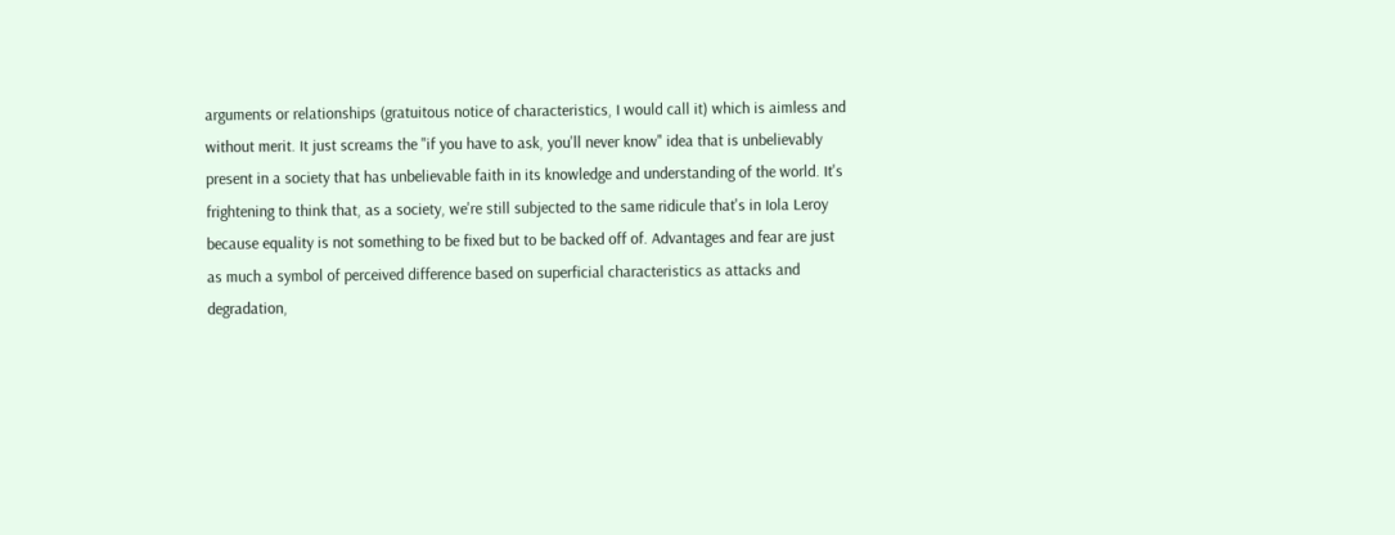arguments or relationships (gratuitous notice of characteristics, I would call it) which is aimless and without merit. It just screams the "if you have to ask, you'll never know" idea that is unbelievably present in a society that has unbelievable faith in its knowledge and understanding of the world. It's frightening to think that, as a society, we're still subjected to the same ridicule that's in Iola Leroy because equality is not something to be fixed but to be backed off of. Advantages and fear are just as much a symbol of perceived difference based on superficial characteristics as attacks and degradation,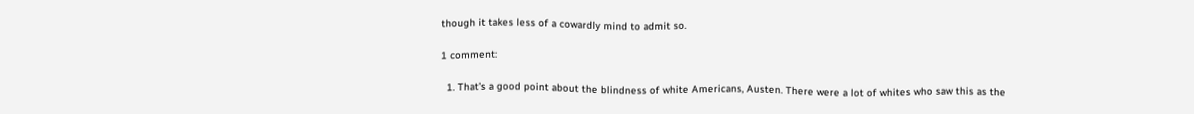though it takes less of a cowardly mind to admit so.

1 comment:

  1. That's a good point about the blindness of white Americans, Austen. There were a lot of whites who saw this as the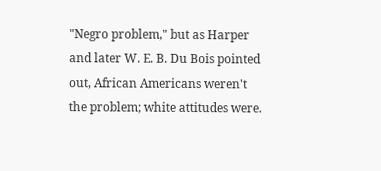"Negro problem," but as Harper and later W. E. B. Du Bois pointed out, African Americans weren't the problem; white attitudes were.